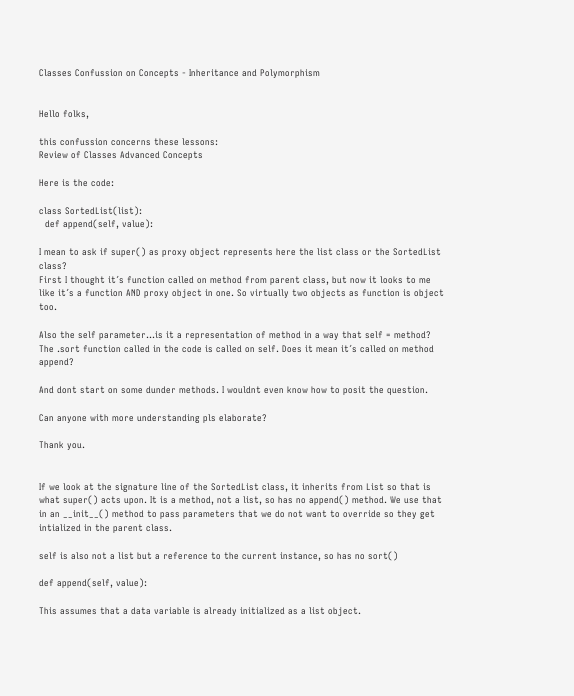Classes Confussion on Concepts - Inheritance and Polymorphism


Hello folks,

this confussion concerns these lessons:
Review of Classes Advanced Concepts

Here is the code:

class SortedList(list):
  def append(self, value):

I mean to ask if super() as proxy object represents here the list class or the SortedList class?
First I thought it´s function called on method from parent class, but now it looks to me like it´s a function AND proxy object in one. So virtually two objects as function is object too.

Also the self parameter…is it a representation of method in a way that self = method? The .sort function called in the code is called on self. Does it mean it´s called on method append?

And dont start on some dunder methods. I wouldnt even know how to posit the question.

Can anyone with more understanding pls elaborate?

Thank you.


If we look at the signature line of the SortedList class, it inherits from List so that is what super() acts upon. It is a method, not a list, so has no append() method. We use that in an __init__() method to pass parameters that we do not want to override so they get intialized in the parent class.

self is also not a list but a reference to the current instance, so has no sort()

def append(self, value):

This assumes that a data variable is already initialized as a list object.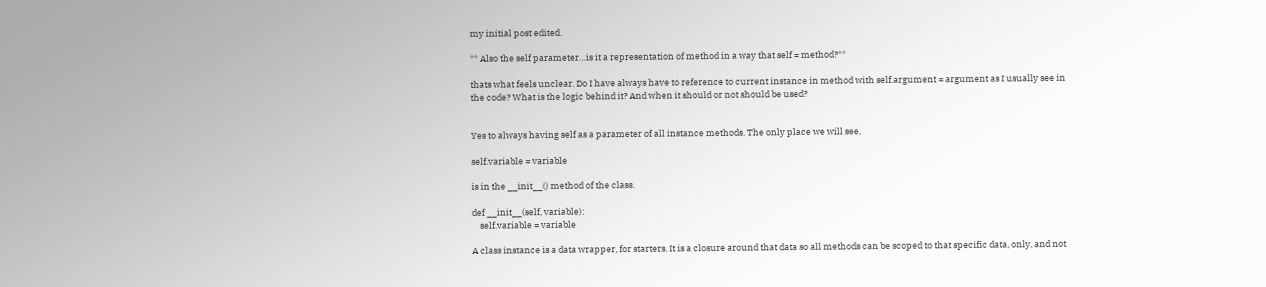my initial post edited.

** Also the self parameter…is it a representation of method in a way that self = method?**

thats what feels unclear. Do I have always have to reference to current instance in method with self.argument = argument as I usually see in the code? What is the logic behind it? And when it should or not should be used?


Yes to always having self as a parameter of all instance methods. The only place we will see,

self.variable = variable

is in the __init__() method of the class.

def __init__(self, variable):
    self.variable = variable

A class instance is a data wrapper, for starters. It is a closure around that data so all methods can be scoped to that specific data, only, and not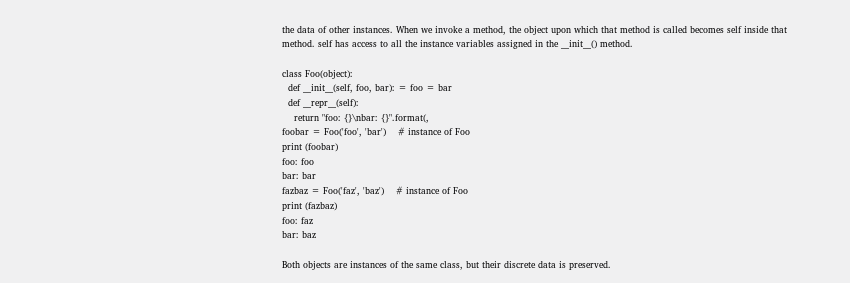the data of other instances. When we invoke a method, the object upon which that method is called becomes self inside that method. self has access to all the instance variables assigned in the __init__() method.

class Foo(object):
  def __init__(self, foo, bar): = foo = bar
  def __repr__(self):
    return "foo: {}\nbar: {}".format(,
foobar = Foo('foo', 'bar')    # instance of Foo
print (foobar)
foo: foo
bar: bar
fazbaz = Foo('faz', 'baz')    # instance of Foo
print (fazbaz)
foo: faz
bar: baz

Both objects are instances of the same class, but their discrete data is preserved.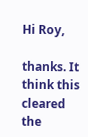Hi Roy,

thanks. It think this cleared the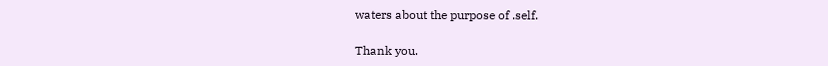waters about the purpose of .self.

Thank you.